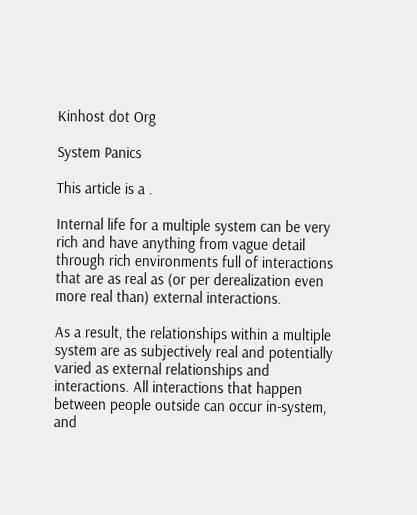Kinhost dot Org

System Panics

This article is a .

Internal life for a multiple system can be very rich and have anything from vague detail through rich environments full of interactions that are as real as (or per derealization even more real than) external interactions.

As a result, the relationships within a multiple system are as subjectively real and potentially varied as external relationships and interactions. All interactions that happen between people outside can occur in-system, and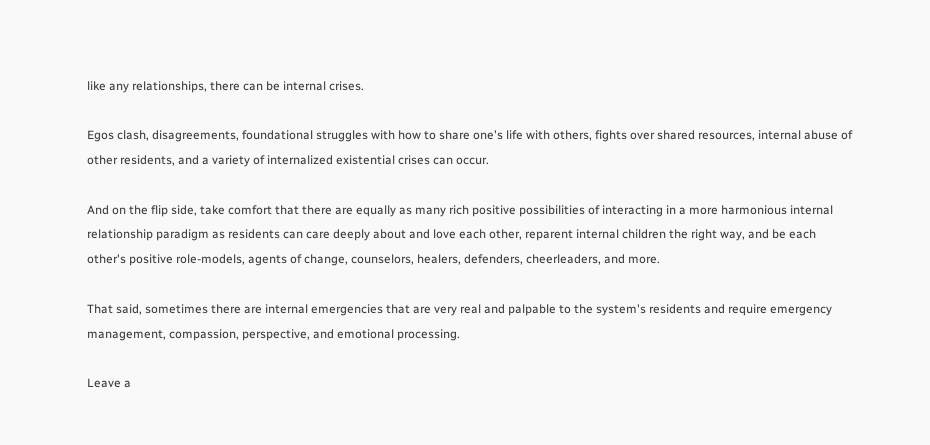like any relationships, there can be internal crises.

Egos clash, disagreements, foundational struggles with how to share one's life with others, fights over shared resources, internal abuse of other residents, and a variety of internalized existential crises can occur.

And on the flip side, take comfort that there are equally as many rich positive possibilities of interacting in a more harmonious internal relationship paradigm as residents can care deeply about and love each other, reparent internal children the right way, and be each other's positive role-models, agents of change, counselors, healers, defenders, cheerleaders, and more.

That said, sometimes there are internal emergencies that are very real and palpable to the system's residents and require emergency management, compassion, perspective, and emotional processing.

Leave a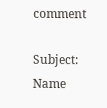comment

Subject: Name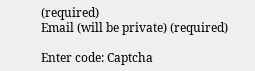(required)
Email (will be private) (required)

Enter code: Captcha